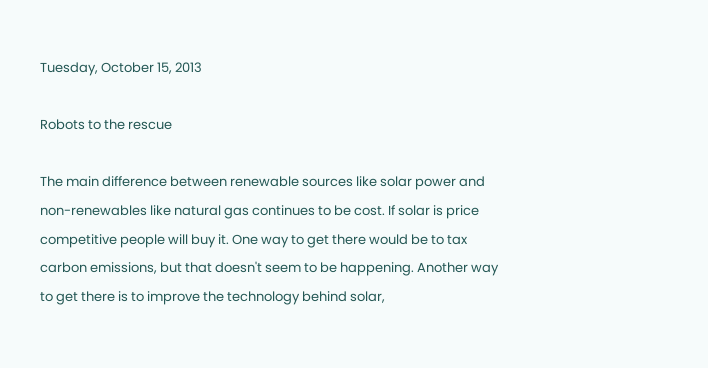Tuesday, October 15, 2013

Robots to the rescue

The main difference between renewable sources like solar power and non-renewables like natural gas continues to be cost. If solar is price competitive people will buy it. One way to get there would be to tax carbon emissions, but that doesn't seem to be happening. Another way to get there is to improve the technology behind solar,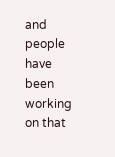and people have been working on that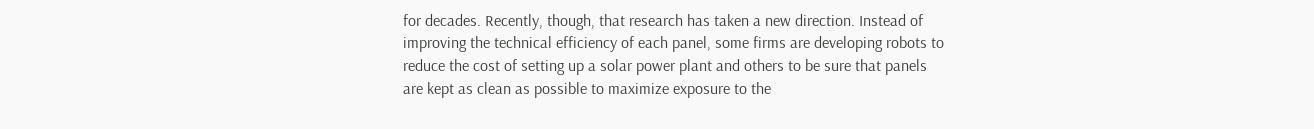for decades. Recently, though, that research has taken a new direction. Instead of improving the technical efficiency of each panel, some firms are developing robots to reduce the cost of setting up a solar power plant and others to be sure that panels are kept as clean as possible to maximize exposure to the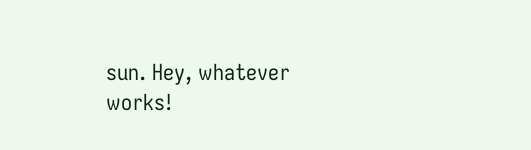sun. Hey, whatever works!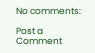No comments:

Post a Comment